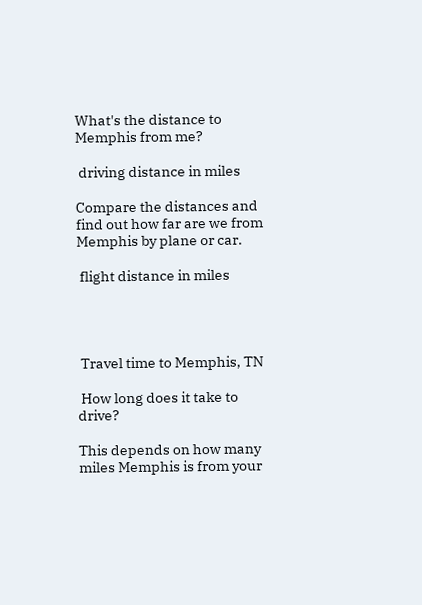What's the distance to Memphis from me?

 driving distance in miles

Compare the distances and find out how far are we from Memphis by plane or car.

 flight distance in miles




 Travel time to Memphis, TN

 How long does it take to drive?

This depends on how many miles Memphis is from your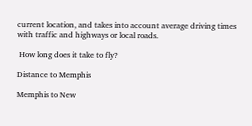current location, and takes into account average driving times with traffic and highways or local roads.

 How long does it take to fly?

Distance to Memphis

Memphis to New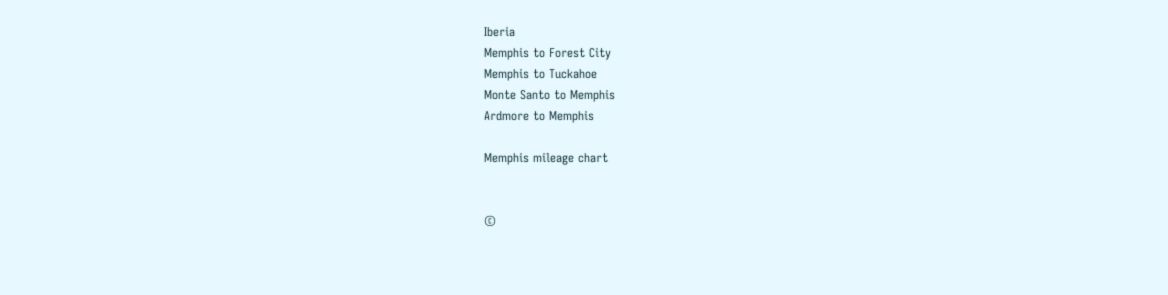Iberia
Memphis to Forest City
Memphis to Tuckahoe
Monte Santo to Memphis
Ardmore to Memphis

Memphis mileage chart


©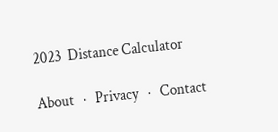2023  Distance Calculator

About   ·   Privacy   ·   Contact